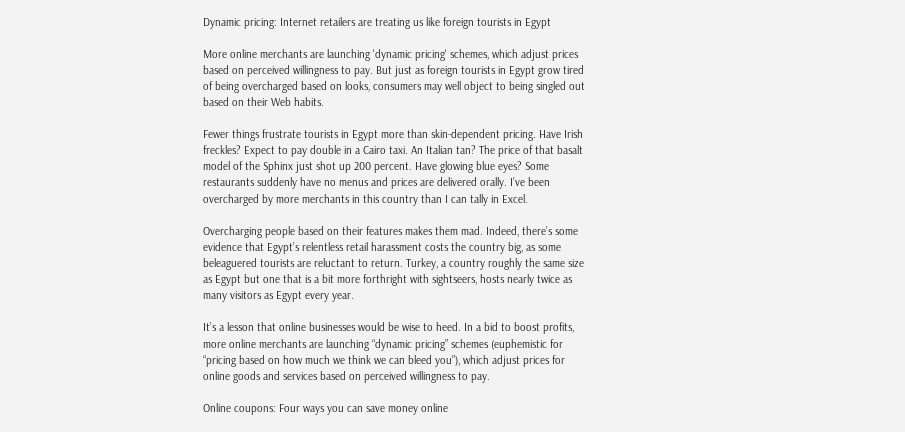Dynamic pricing: Internet retailers are treating us like foreign tourists in Egypt

More online merchants are launching 'dynamic pricing' schemes, which adjust prices based on perceived willingness to pay. But just as foreign tourists in Egypt grow tired of being overcharged based on looks, consumers may well object to being singled out based on their Web habits.

Fewer things frustrate tourists in Egypt more than skin-dependent pricing. Have Irish freckles? Expect to pay double in a Cairo taxi. An Italian tan? The price of that basalt model of the Sphinx just shot up 200 percent. Have glowing blue eyes? Some restaurants suddenly have no menus and prices are delivered orally. I’ve been overcharged by more merchants in this country than I can tally in Excel.

Overcharging people based on their features makes them mad. Indeed, there’s some evidence that Egypt’s relentless retail harassment costs the country big, as some beleaguered tourists are reluctant to return. Turkey, a country roughly the same size as Egypt but one that is a bit more forthright with sightseers, hosts nearly twice as many visitors as Egypt every year.

It’s a lesson that online businesses would be wise to heed. In a bid to boost profits, more online merchants are launching “dynamic pricing” schemes (euphemistic for “pricing based on how much we think we can bleed you”), which adjust prices for online goods and services based on perceived willingness to pay.

Online coupons: Four ways you can save money online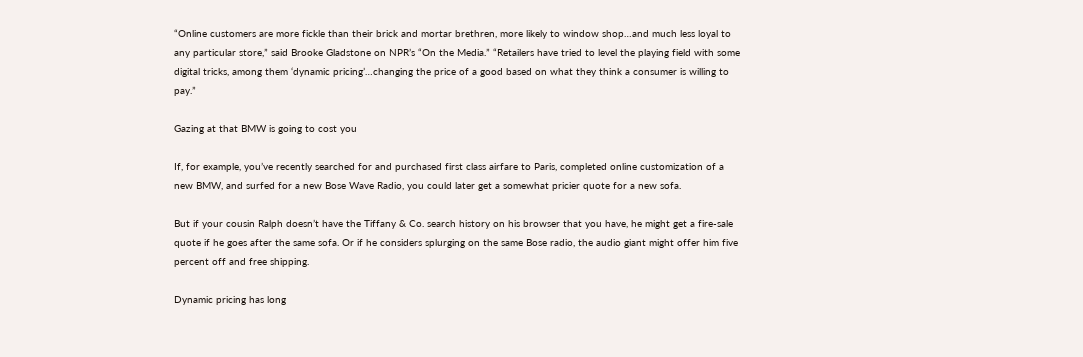“Online customers are more fickle than their brick and mortar brethren, more likely to window shop…and much less loyal to any particular store,” said Brooke Gladstone on NPR’s “On the Media.” “Retailers have tried to level the playing field with some digital tricks, among them ‘dynamic pricing’…changing the price of a good based on what they think a consumer is willing to pay.”

Gazing at that BMW is going to cost you

If, for example, you’ve recently searched for and purchased first class airfare to Paris, completed online customization of a new BMW, and surfed for a new Bose Wave Radio, you could later get a somewhat pricier quote for a new sofa.

But if your cousin Ralph doesn’t have the Tiffany & Co. search history on his browser that you have, he might get a fire-sale quote if he goes after the same sofa. Or if he considers splurging on the same Bose radio, the audio giant might offer him five percent off and free shipping.

Dynamic pricing has long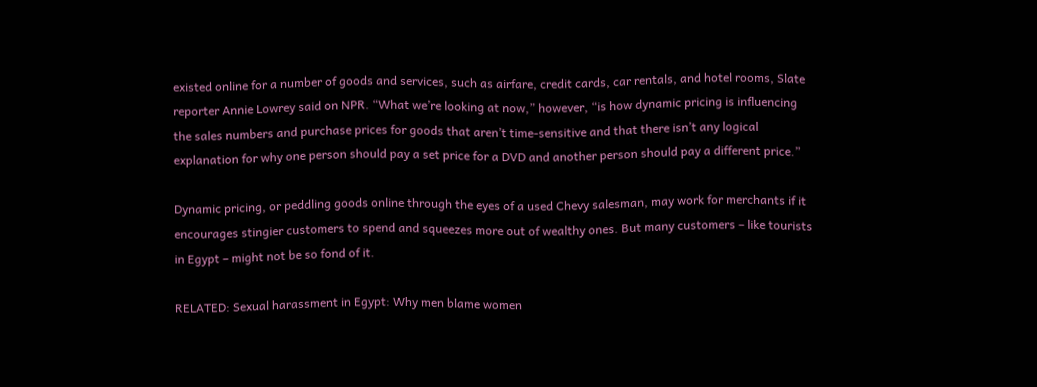existed online for a number of goods and services, such as airfare, credit cards, car rentals, and hotel rooms, Slate reporter Annie Lowrey said on NPR. “What we’re looking at now,” however, “is how dynamic pricing is influencing the sales numbers and purchase prices for goods that aren’t time-sensitive and that there isn’t any logical explanation for why one person should pay a set price for a DVD and another person should pay a different price.”

Dynamic pricing, or peddling goods online through the eyes of a used Chevy salesman, may work for merchants if it encourages stingier customers to spend and squeezes more out of wealthy ones. But many customers – like tourists in Egypt – might not be so fond of it.

RELATED: Sexual harassment in Egypt: Why men blame women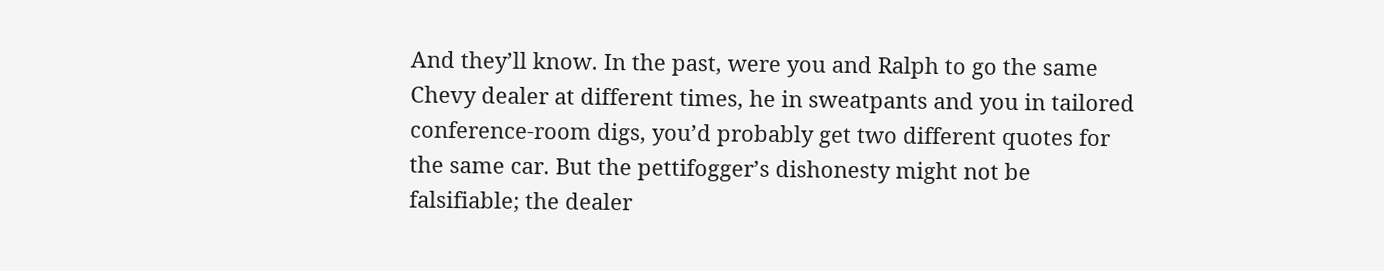And they’ll know. In the past, were you and Ralph to go the same Chevy dealer at different times, he in sweatpants and you in tailored conference-room digs, you’d probably get two different quotes for the same car. But the pettifogger’s dishonesty might not be falsifiable; the dealer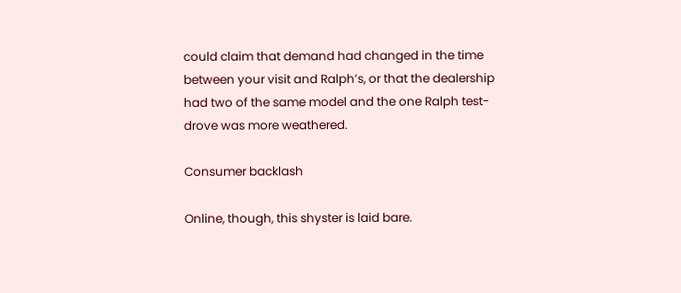could claim that demand had changed in the time between your visit and Ralph’s, or that the dealership had two of the same model and the one Ralph test-drove was more weathered.

Consumer backlash

Online, though, this shyster is laid bare.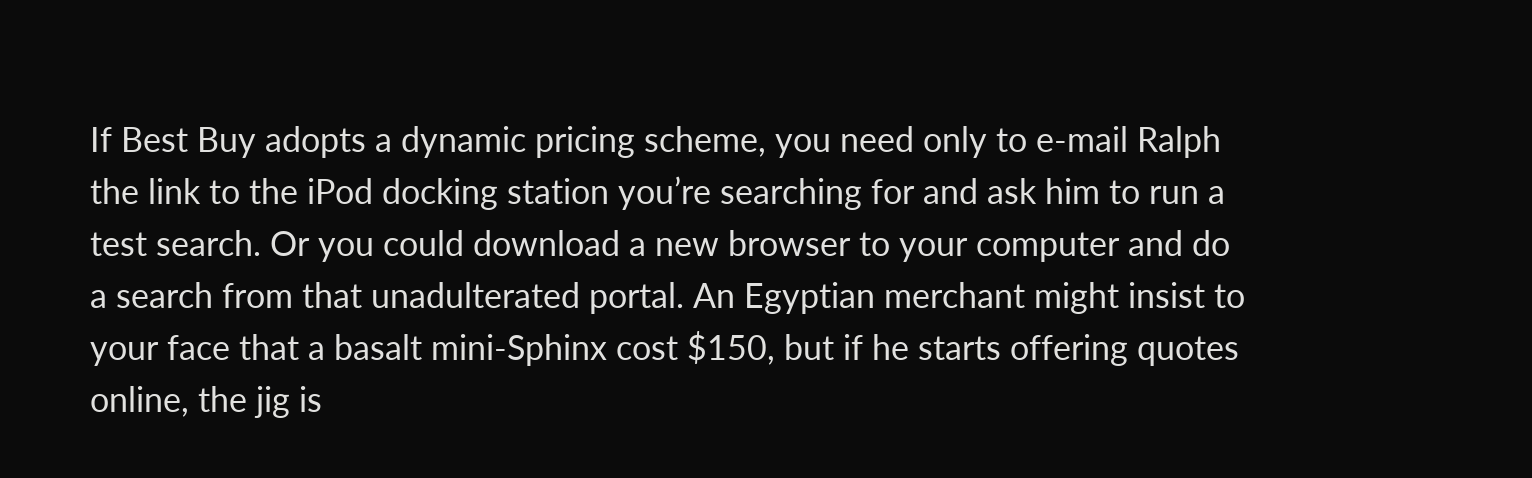If Best Buy adopts a dynamic pricing scheme, you need only to e-mail Ralph the link to the iPod docking station you’re searching for and ask him to run a test search. Or you could download a new browser to your computer and do a search from that unadulterated portal. An Egyptian merchant might insist to your face that a basalt mini-Sphinx cost $150, but if he starts offering quotes online, the jig is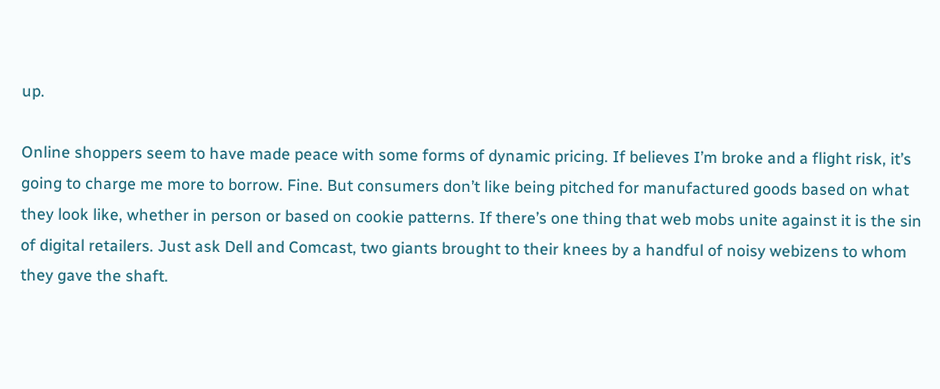up.

Online shoppers seem to have made peace with some forms of dynamic pricing. If believes I’m broke and a flight risk, it’s going to charge me more to borrow. Fine. But consumers don’t like being pitched for manufactured goods based on what they look like, whether in person or based on cookie patterns. If there’s one thing that web mobs unite against it is the sin of digital retailers. Just ask Dell and Comcast, two giants brought to their knees by a handful of noisy webizens to whom they gave the shaft.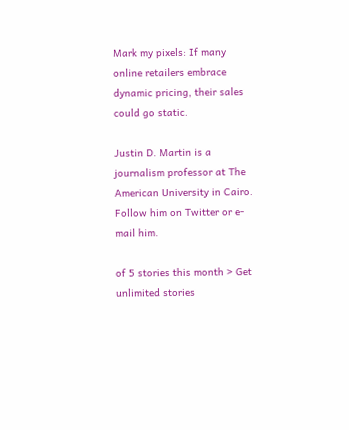Mark my pixels: If many online retailers embrace dynamic pricing, their sales could go static.

Justin D. Martin is a journalism professor at The American University in Cairo. Follow him on Twitter or e-mail him.

of 5 stories this month > Get unlimited stories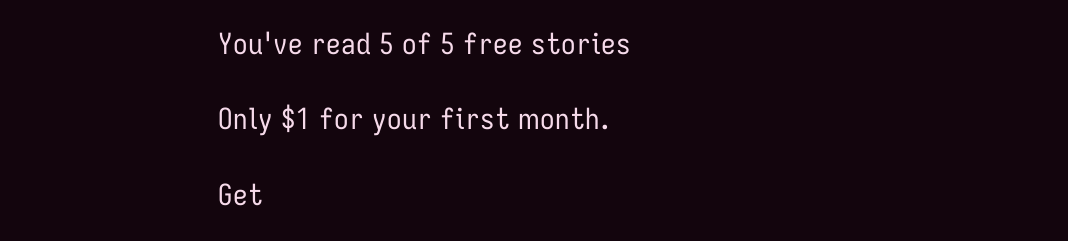You've read 5 of 5 free stories

Only $1 for your first month.

Get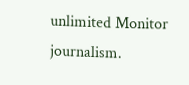unlimited Monitor journalism.